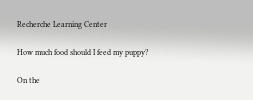Recherche Learning Center

How much food should I feed my puppy?

On the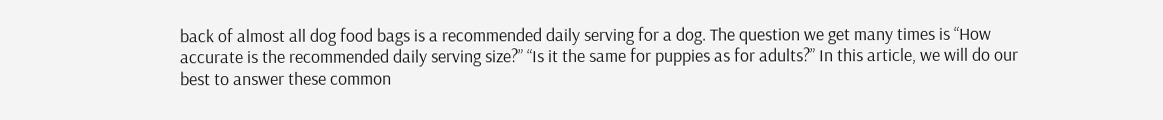back of almost all dog food bags is a recommended daily serving for a dog. The question we get many times is “How accurate is the recommended daily serving size?” “Is it the same for puppies as for adults?” In this article, we will do our best to answer these common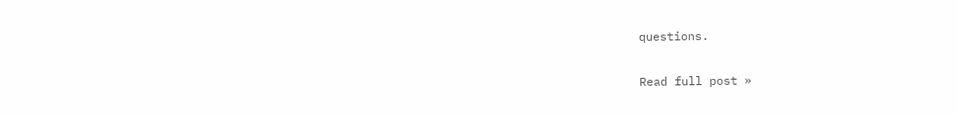questions.

Read full post »